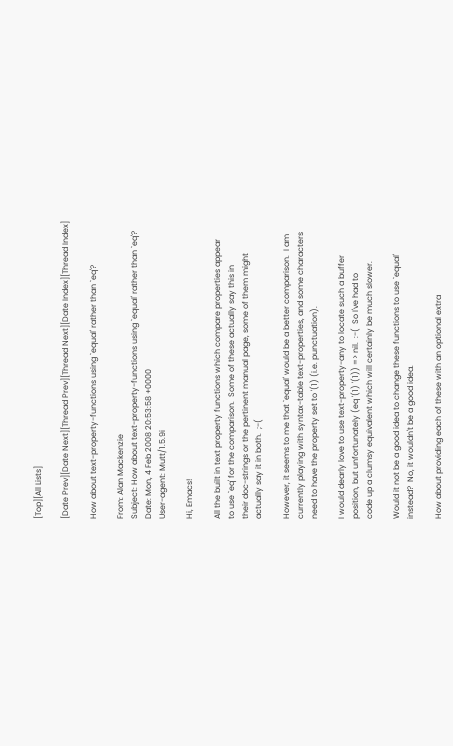[Top][All Lists]

[Date Prev][Date Next][Thread Prev][Thread Next][Date Index][Thread Index]

How about text-property-functions using `equal' rather than `eq'?

From: Alan Mackenzie
Subject: How about text-property-functions using `equal' rather than `eq'?
Date: Mon, 4 Feb 2008 20:53:58 +0000
User-agent: Mutt/1.5.9i

Hi, Emacs!

All the built in text property functions which compare properties appear
to use `eq' for the comparison.  Some of these actually say this in
their doc-strings or the pertinent manual page, some of them might
actually say it in both.  ;-(

However, it seems to me that `equal' would be a better comparison.  I am
currently playing with syntax-table text-properties, and some characters
need to have the property set to '(1) (i.e. punctuation).

I would dearly love to use text-property-any to locate such a buffer
position, but unfortunately (eq '(1) '(1)) => nil.  :-(  So I've had to
code up a clumsy equivalent which will certainly be much slower.

Would it not be a good idea to change these functions to use `equal'
instead?  No, it wouldn't be a good idea.

How about providing each of these with an optional extra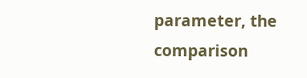parameter, the
comparison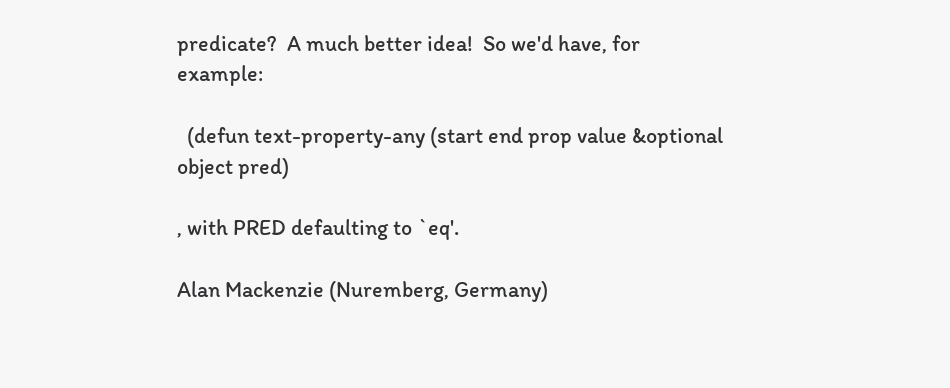predicate?  A much better idea!  So we'd have, for example:

  (defun text-property-any (start end prop value &optional object pred)

, with PRED defaulting to `eq'.

Alan Mackenzie (Nuremberg, Germany)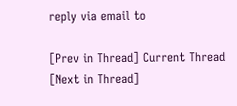reply via email to

[Prev in Thread] Current Thread [Next in Thread]